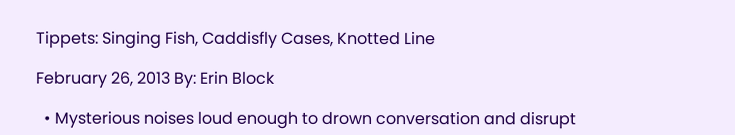Tippets: Singing Fish, Caddisfly Cases, Knotted Line

February 26, 2013 By: Erin Block

  • Mysterious noises loud enough to drown conversation and disrupt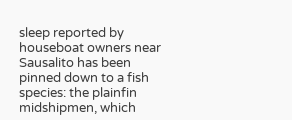sleep reported by houseboat owners near Sausalito has been pinned down to a fish species: the plainfin midshipmen, which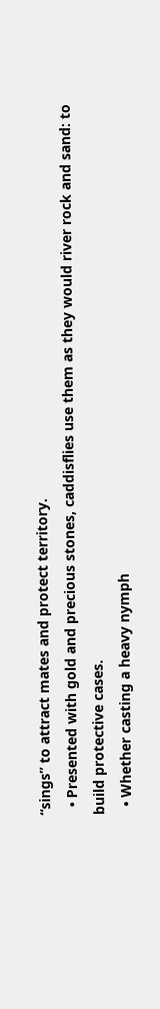“sings” to attract mates and protect territory.
  • Presented with gold and precious stones, caddisflies use them as they would river rock and sand: to build protective cases.
  • Whether casting a heavy nymph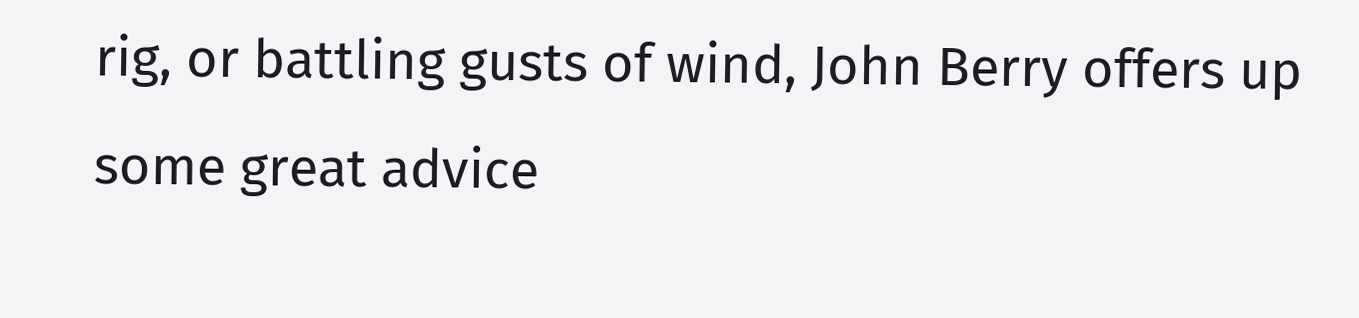rig, or battling gusts of wind, John Berry offers up some great advice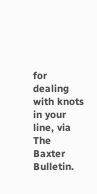for dealing with knots in your line, via The Baxter Bulletin.